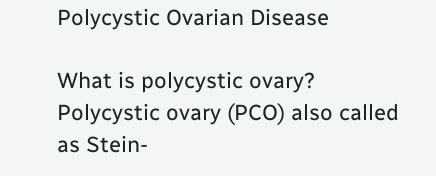Polycystic Ovarian Disease

What is polycystic ovary? Polycystic ovary (PCO) also called as Stein-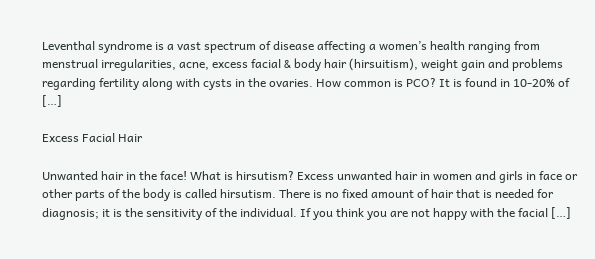Leventhal syndrome is a vast spectrum of disease affecting a women’s health ranging from menstrual irregularities, acne, excess facial & body hair (hirsuitism), weight gain and problems regarding fertility along with cysts in the ovaries. How common is PCO? It is found in 10-20% of […]

Excess Facial Hair

Unwanted hair in the face! What is hirsutism? Excess unwanted hair in women and girls in face or other parts of the body is called hirsutism. There is no fixed amount of hair that is needed for diagnosis; it is the sensitivity of the individual. If you think you are not happy with the facial […]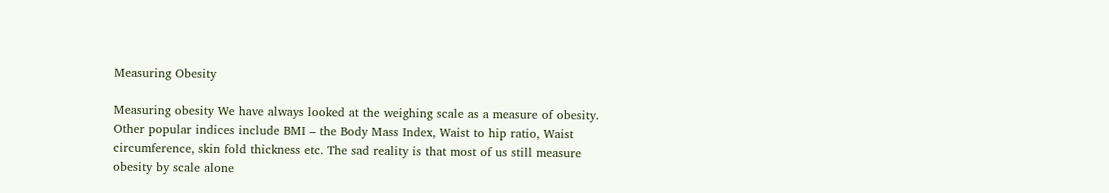Measuring Obesity

Measuring obesity We have always looked at the weighing scale as a measure of obesity. Other popular indices include BMI – the Body Mass Index, Waist to hip ratio, Waist circumference, skin fold thickness etc. The sad reality is that most of us still measure obesity by scale alone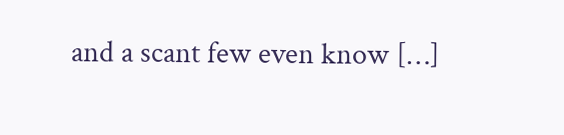and a scant few even know […]